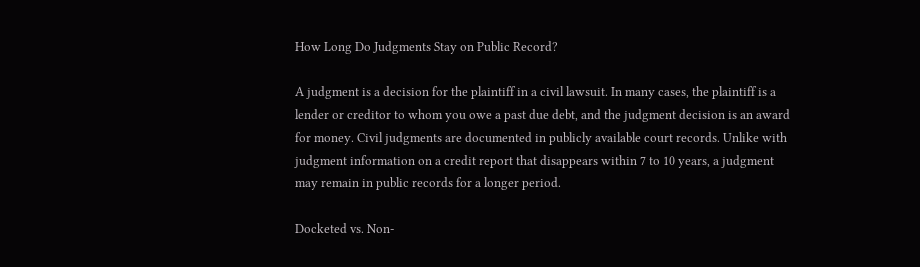How Long Do Judgments Stay on Public Record?

A judgment is a decision for the plaintiff in a civil lawsuit. In many cases, the plaintiff is a lender or creditor to whom you owe a past due debt, and the judgment decision is an award for money. Civil judgments are documented in publicly available court records. Unlike with judgment information on a credit report that disappears within 7 to 10 years, a judgment may remain in public records for a longer period.

Docketed vs. Non-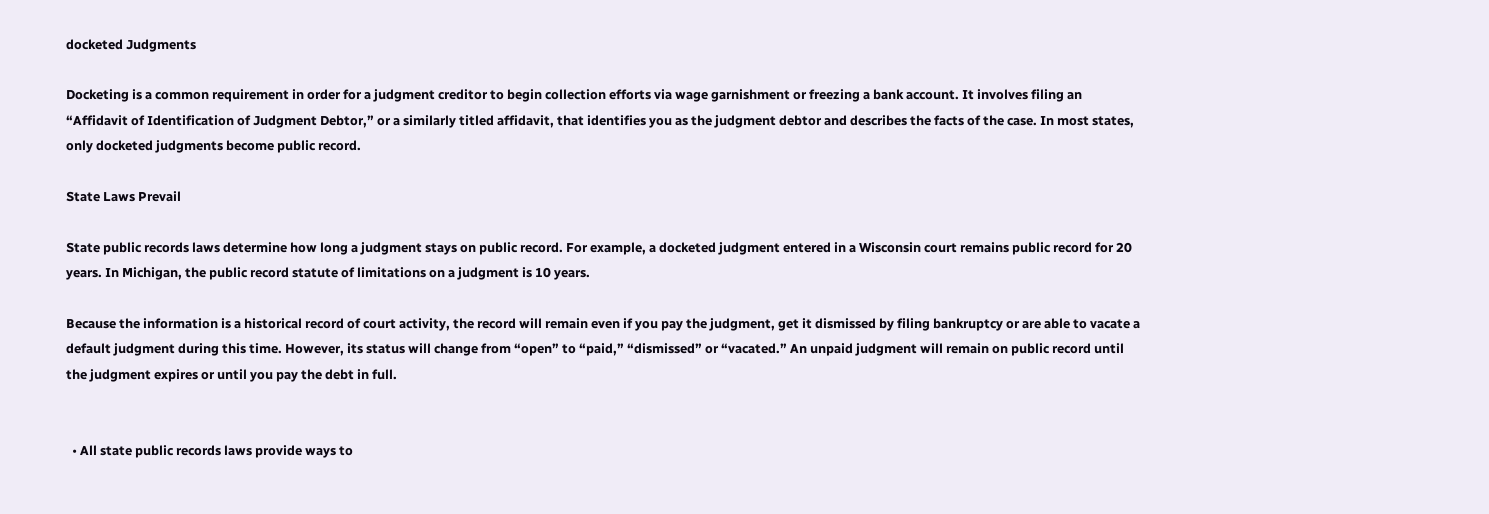docketed Judgments

Docketing is a common requirement in order for a judgment creditor to begin collection efforts via wage garnishment or freezing a bank account. It involves filing an “Affidavit of Identification of Judgment Debtor,” or a similarly titled affidavit, that identifies you as the judgment debtor and describes the facts of the case. In most states, only docketed judgments become public record.

State Laws Prevail

State public records laws determine how long a judgment stays on public record. For example, a docketed judgment entered in a Wisconsin court remains public record for 20 years. In Michigan, the public record statute of limitations on a judgment is 10 years.

Because the information is a historical record of court activity, the record will remain even if you pay the judgment, get it dismissed by filing bankruptcy or are able to vacate a default judgment during this time. However, its status will change from “open” to “paid,” “dismissed” or “vacated.” An unpaid judgment will remain on public record until the judgment expires or until you pay the debt in full.


  • All state public records laws provide ways to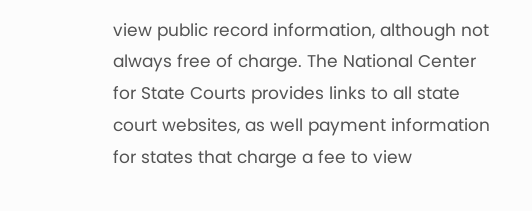view public record information, although not always free of charge. The National Center for State Courts provides links to all state court websites, as well payment information for states that charge a fee to view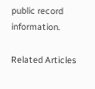public record information.

Related Articles